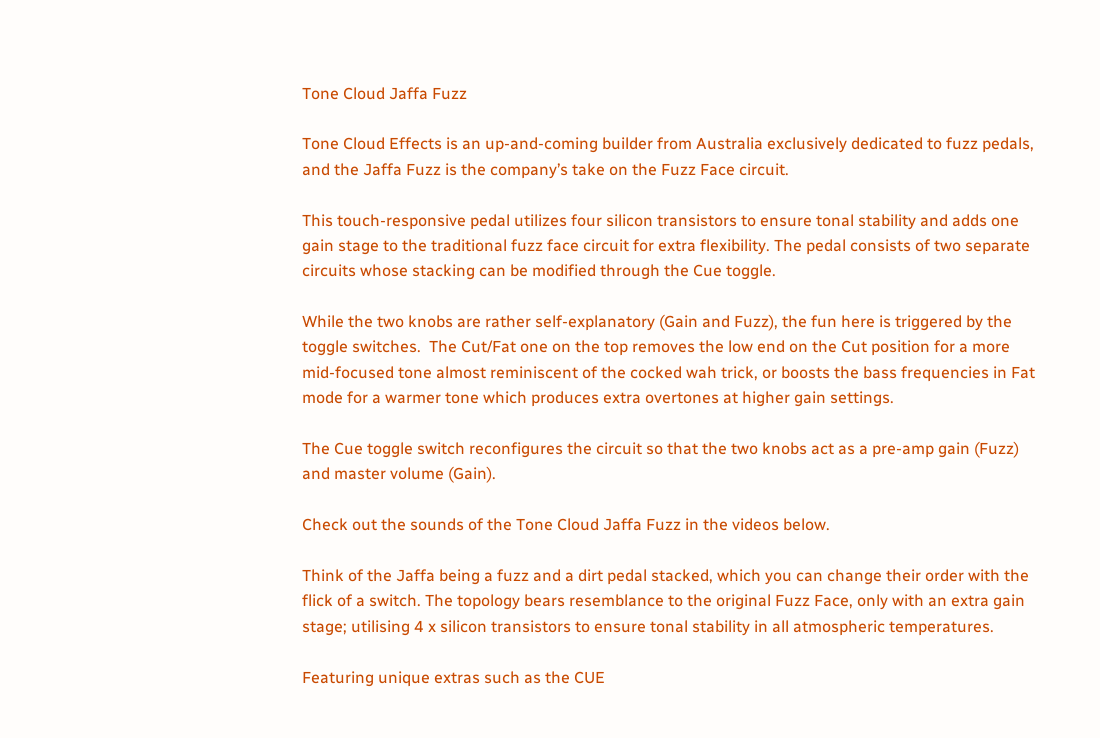Tone Cloud Jaffa Fuzz

Tone Cloud Effects is an up-and-coming builder from Australia exclusively dedicated to fuzz pedals, and the Jaffa Fuzz is the company’s take on the Fuzz Face circuit.

This touch-responsive pedal utilizes four silicon transistors to ensure tonal stability and adds one gain stage to the traditional fuzz face circuit for extra flexibility. The pedal consists of two separate circuits whose stacking can be modified through the Cue toggle.

While the two knobs are rather self-explanatory (Gain and Fuzz), the fun here is triggered by the toggle switches.  The Cut/Fat one on the top removes the low end on the Cut position for a more mid-focused tone almost reminiscent of the cocked wah trick, or boosts the bass frequencies in Fat mode for a warmer tone which produces extra overtones at higher gain settings.

The Cue toggle switch reconfigures the circuit so that the two knobs act as a pre-amp gain (Fuzz) and master volume (Gain).

Check out the sounds of the Tone Cloud Jaffa Fuzz in the videos below.

Think of the Jaffa being a fuzz and a dirt pedal stacked, which you can change their order with the flick of a switch. The topology bears resemblance to the original Fuzz Face, only with an extra gain stage; utilising 4 x silicon transistors to ensure tonal stability in all atmospheric temperatures.

Featuring unique extras such as the CUE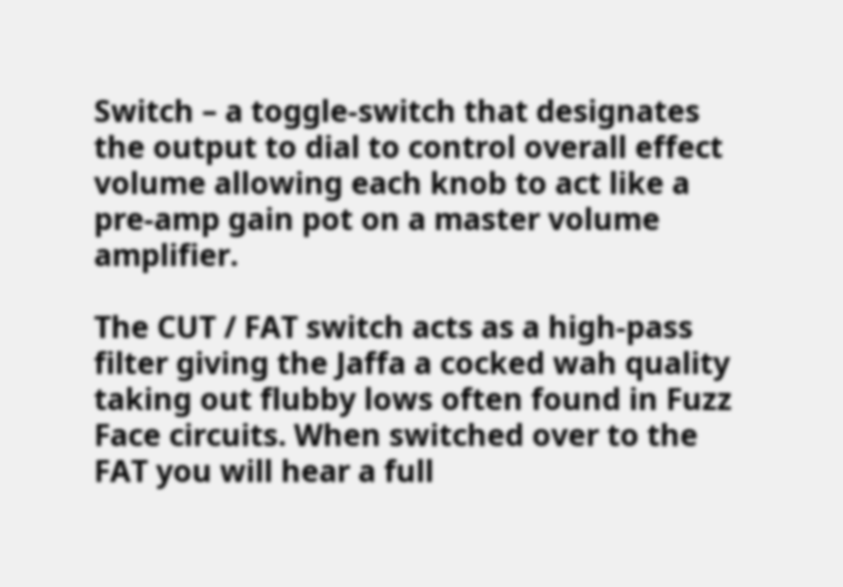Switch – a toggle-switch that designates the output to dial to control overall effect volume allowing each knob to act like a pre-amp gain pot on a master volume amplifier.

The CUT / FAT switch acts as a high-pass filter giving the Jaffa a cocked wah quality taking out flubby lows often found in Fuzz Face circuits. When switched over to the FAT you will hear a full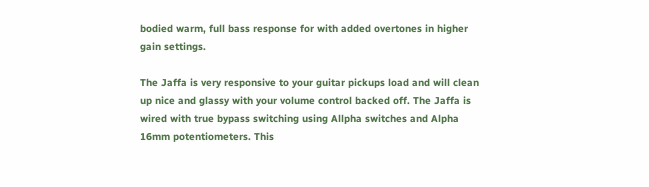bodied warm, full bass response for with added overtones in higher gain settings.

The Jaffa is very responsive to your guitar pickups load and will clean up nice and glassy with your volume control backed off. The Jaffa is wired with true bypass switching using Allpha switches and Alpha 16mm potentiometers. This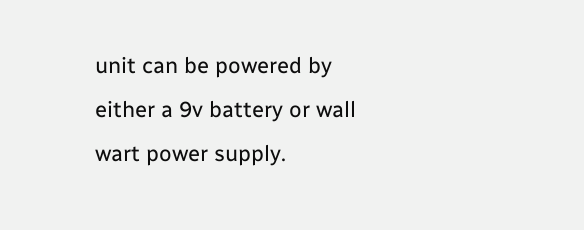unit can be powered by either a 9v battery or wall wart power supply.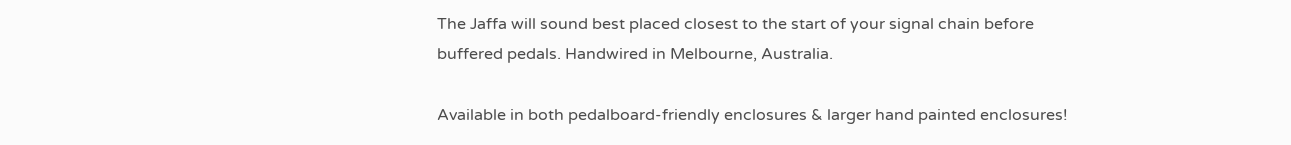The Jaffa will sound best placed closest to the start of your signal chain before buffered pedals. Handwired in Melbourne, Australia.

Available in both pedalboard-friendly enclosures & larger hand painted enclosures!